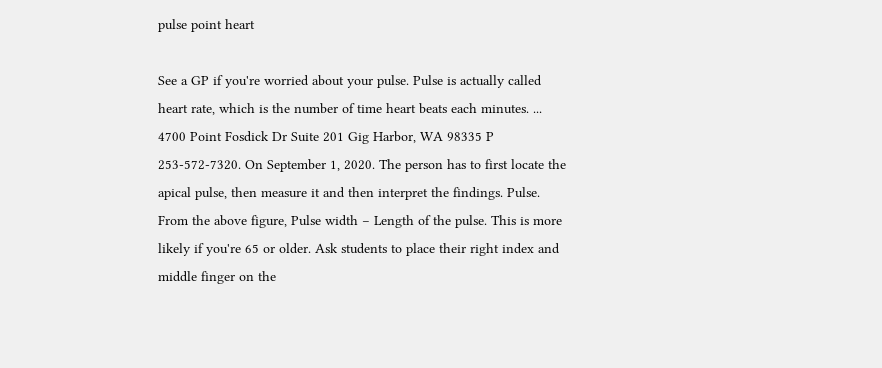pulse point heart

See a GP if you're worried about your pulse. Pulse is actually called heart rate, which is the number of time heart beats each minutes. ... 4700 Point Fosdick Dr Suite 201 Gig Harbor, WA 98335 P 253-572-7320. On September 1, 2020. The person has to first locate the apical pulse, then measure it and then interpret the findings. Pulse. From the above figure, Pulse width − Length of the pulse. This is more likely if you're 65 or older. Ask students to place their right index and middle finger on the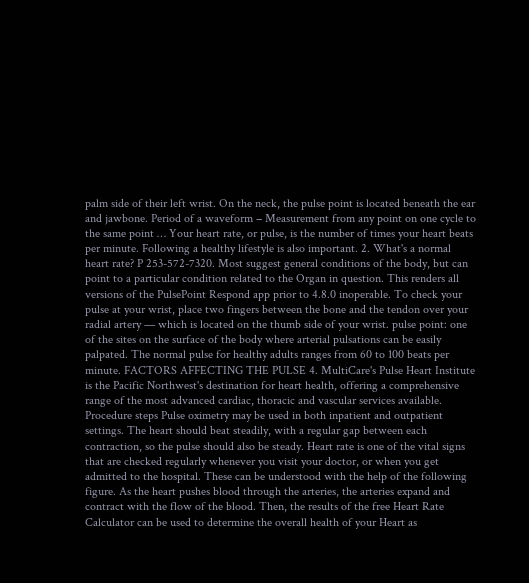palm side of their left wrist. On the neck, the pulse point is located beneath the ear and jawbone. Period of a waveform − Measurement from any point on one cycle to the same point … Your heart rate, or pulse, is the number of times your heart beats per minute. Following a healthy lifestyle is also important. 2. What's a normal heart rate? P 253-572-7320. Most suggest general conditions of the body, but can point to a particular condition related to the Organ in question. This renders all versions of the PulsePoint Respond app prior to 4.8.0 inoperable. To check your pulse at your wrist, place two fingers between the bone and the tendon over your radial artery — which is located on the thumb side of your wrist. pulse point: one of the sites on the surface of the body where arterial pulsations can be easily palpated. The normal pulse for healthy adults ranges from 60 to 100 beats per minute. FACTORS AFFECTING THE PULSE 4. MultiCare's Pulse Heart Institute is the Pacific Northwest's destination for heart health, offering a comprehensive range of the most advanced cardiac, thoracic and vascular services available. Procedure steps Pulse oximetry may be used in both inpatient and outpatient settings. The heart should beat steadily, with a regular gap between each contraction, so the pulse should also be steady. Heart rate is one of the vital signs that are checked regularly whenever you visit your doctor, or when you get admitted to the hospital. These can be understood with the help of the following figure. As the heart pushes blood through the arteries, the arteries expand and contract with the flow of the blood. Then, the results of the free Heart Rate Calculator can be used to determine the overall health of your Heart as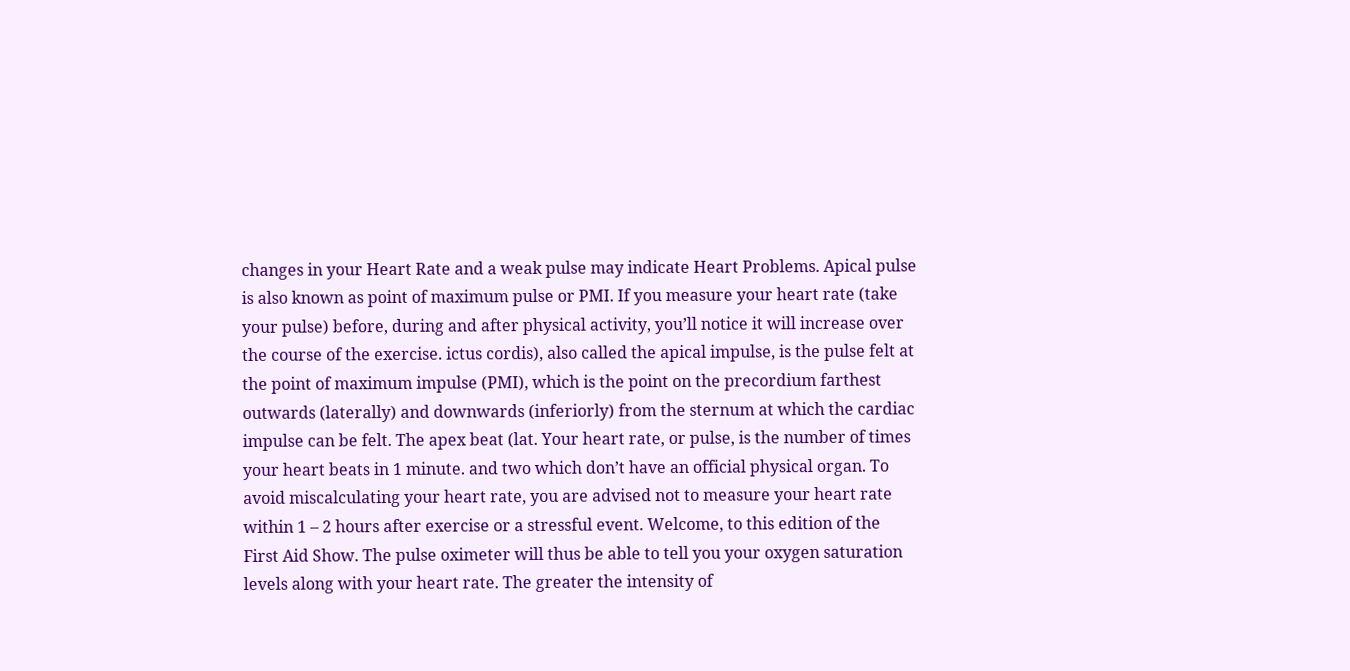changes in your Heart Rate and a weak pulse may indicate Heart Problems. Apical pulse is also known as point of maximum pulse or PMI. If you measure your heart rate (take your pulse) before, during and after physical activity, you’ll notice it will increase over the course of the exercise. ictus cordis), also called the apical impulse, is the pulse felt at the point of maximum impulse (PMI), which is the point on the precordium farthest outwards (laterally) and downwards (inferiorly) from the sternum at which the cardiac impulse can be felt. The apex beat (lat. Your heart rate, or pulse, is the number of times your heart beats in 1 minute. and two which don’t have an official physical organ. To avoid miscalculating your heart rate, you are advised not to measure your heart rate within 1 – 2 hours after exercise or a stressful event. Welcome, to this edition of the First Aid Show. The pulse oximeter will thus be able to tell you your oxygen saturation levels along with your heart rate. The greater the intensity of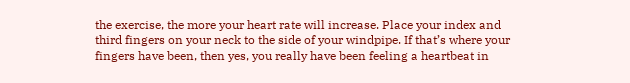the exercise, the more your heart rate will increase. Place your index and third fingers on your neck to the side of your windpipe. If that’s where your fingers have been, then yes, you really have been feeling a heartbeat in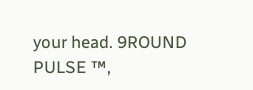your head. 9ROUND PULSE ™,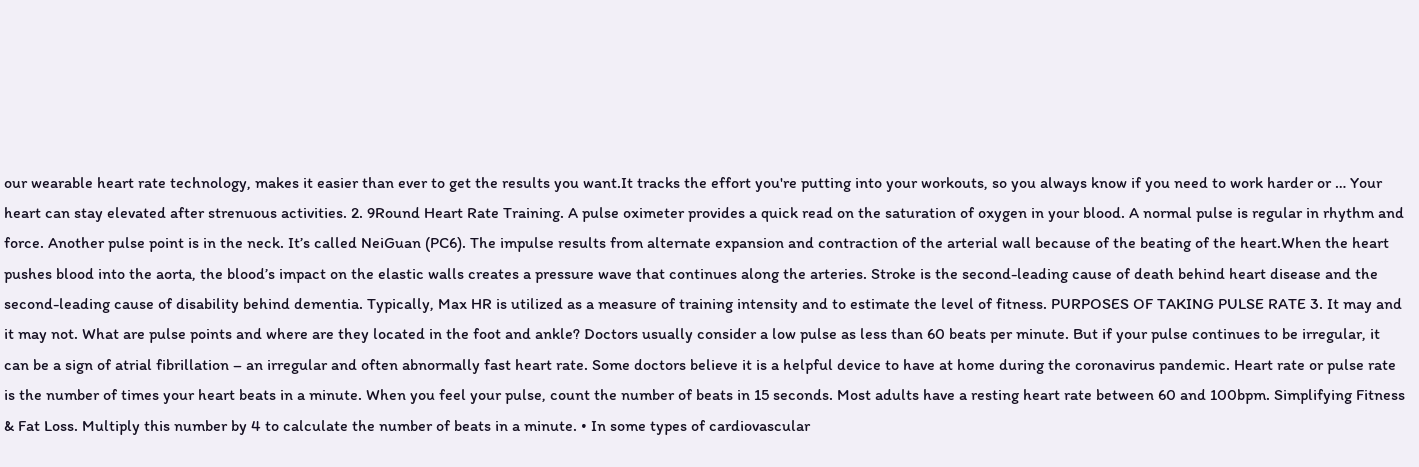our wearable heart rate technology, makes it easier than ever to get the results you want.It tracks the effort you're putting into your workouts, so you always know if you need to work harder or … Your heart can stay elevated after strenuous activities. 2. 9Round Heart Rate Training. A pulse oximeter provides a quick read on the saturation of oxygen in your blood. A normal pulse is regular in rhythm and force. Another pulse point is in the neck. It’s called NeiGuan (PC6). The impulse results from alternate expansion and contraction of the arterial wall because of the beating of the heart.When the heart pushes blood into the aorta, the blood’s impact on the elastic walls creates a pressure wave that continues along the arteries. Stroke is the second-leading cause of death behind heart disease and the second-leading cause of disability behind dementia. Typically, Max HR is utilized as a measure of training intensity and to estimate the level of fitness. PURPOSES OF TAKING PULSE RATE 3. It may and it may not. What are pulse points and where are they located in the foot and ankle? Doctors usually consider a low pulse as less than 60 beats per minute. But if your pulse continues to be irregular, it can be a sign of atrial fibrillation – an irregular and often abnormally fast heart rate. Some doctors believe it is a helpful device to have at home during the coronavirus pandemic. Heart rate or pulse rate is the number of times your heart beats in a minute. When you feel your pulse, count the number of beats in 15 seconds. Most adults have a resting heart rate between 60 and 100bpm. Simplifying Fitness & Fat Loss. Multiply this number by 4 to calculate the number of beats in a minute. • In some types of cardiovascular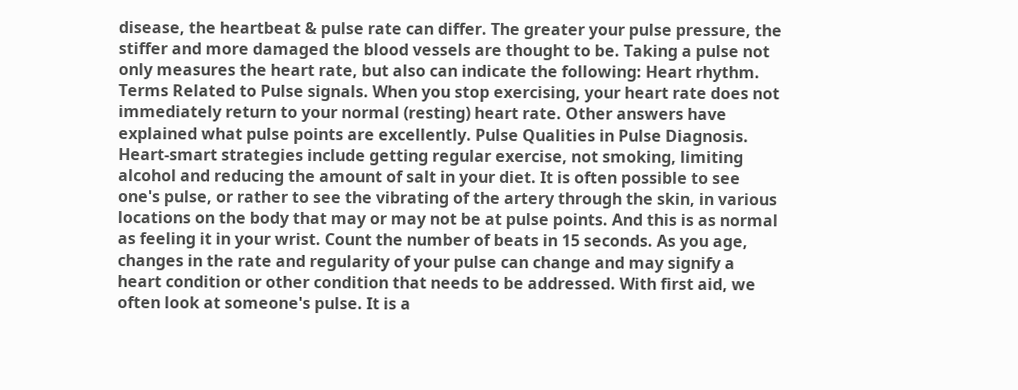disease, the heartbeat & pulse rate can differ. The greater your pulse pressure, the stiffer and more damaged the blood vessels are thought to be. Taking a pulse not only measures the heart rate, but also can indicate the following: Heart rhythm. Terms Related to Pulse signals. When you stop exercising, your heart rate does not immediately return to your normal (resting) heart rate. Other answers have explained what pulse points are excellently. Pulse Qualities in Pulse Diagnosis. Heart-smart strategies include getting regular exercise, not smoking, limiting alcohol and reducing the amount of salt in your diet. It is often possible to see one's pulse, or rather to see the vibrating of the artery through the skin, in various locations on the body that may or may not be at pulse points. And this is as normal as feeling it in your wrist. Count the number of beats in 15 seconds. As you age, changes in the rate and regularity of your pulse can change and may signify a heart condition or other condition that needs to be addressed. With first aid, we often look at someone's pulse. It is a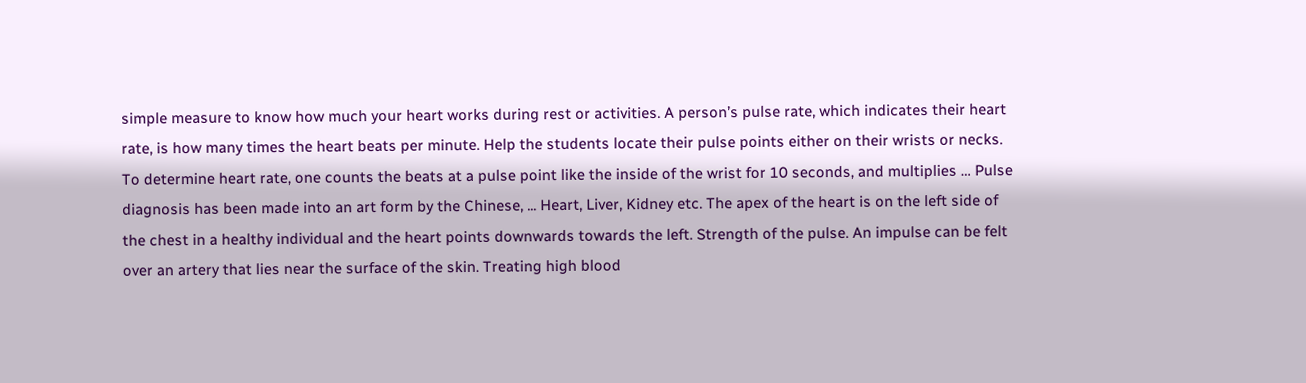simple measure to know how much your heart works during rest or activities. A person’s pulse rate, which indicates their heart rate, is how many times the heart beats per minute. Help the students locate their pulse points either on their wrists or necks. To determine heart rate, one counts the beats at a pulse point like the inside of the wrist for 10 seconds, and multiplies … Pulse diagnosis has been made into an art form by the Chinese, ... Heart, Liver, Kidney etc. The apex of the heart is on the left side of the chest in a healthy individual and the heart points downwards towards the left. Strength of the pulse. An impulse can be felt over an artery that lies near the surface of the skin. Treating high blood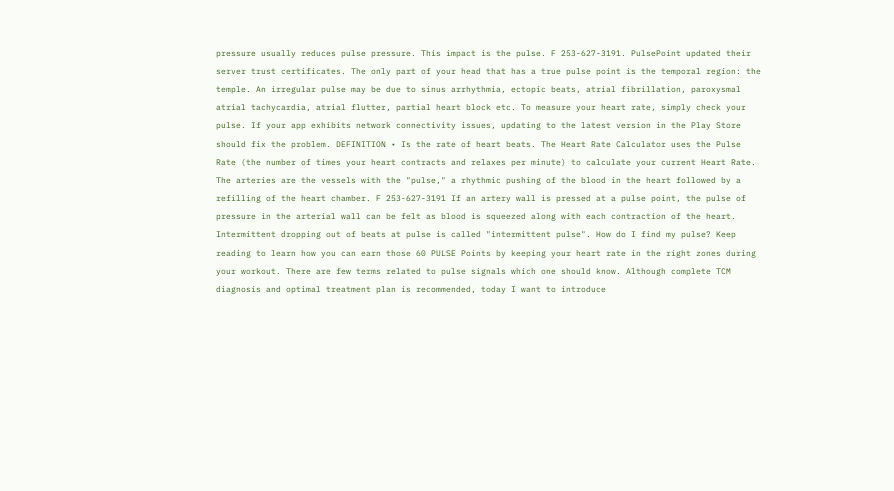pressure usually reduces pulse pressure. This impact is the pulse. F 253-627-3191. PulsePoint updated their server trust certificates. The only part of your head that has a true pulse point is the temporal region: the temple. An irregular pulse may be due to sinus arrhythmia, ectopic beats, atrial fibrillation, paroxysmal atrial tachycardia, atrial flutter, partial heart block etc. To measure your heart rate, simply check your pulse. If your app exhibits network connectivity issues, updating to the latest version in the Play Store should fix the problem. DEFINITION • Is the rate of heart beats. The Heart Rate Calculator uses the Pulse Rate (the number of times your heart contracts and relaxes per minute) to calculate your current Heart Rate. The arteries are the vessels with the "pulse," a rhythmic pushing of the blood in the heart followed by a refilling of the heart chamber. F 253-627-3191 If an artery wall is pressed at a pulse point, the pulse of pressure in the arterial wall can be felt as blood is squeezed along with each contraction of the heart. Intermittent dropping out of beats at pulse is called "intermittent pulse". How do I find my pulse? Keep reading to learn how you can earn those 60 PULSE Points by keeping your heart rate in the right zones during your workout. There are few terms related to pulse signals which one should know. Although complete TCM diagnosis and optimal treatment plan is recommended, today I want to introduce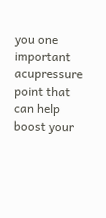you one important acupressure point that can help boost your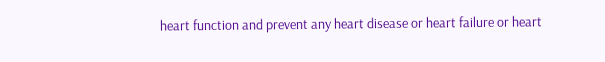heart function and prevent any heart disease or heart failure or heart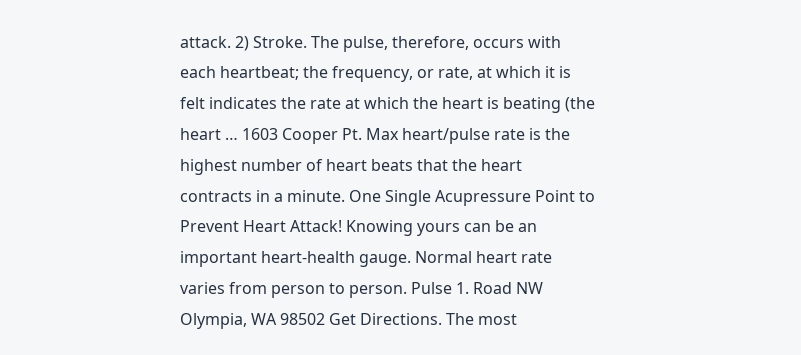attack. 2) Stroke. The pulse, therefore, occurs with each heartbeat; the frequency, or rate, at which it is felt indicates the rate at which the heart is beating (the heart … 1603 Cooper Pt. Max heart/pulse rate is the highest number of heart beats that the heart contracts in a minute. One Single Acupressure Point to Prevent Heart Attack! Knowing yours can be an important heart-health gauge. Normal heart rate varies from person to person. Pulse 1. Road NW Olympia, WA 98502 Get Directions. The most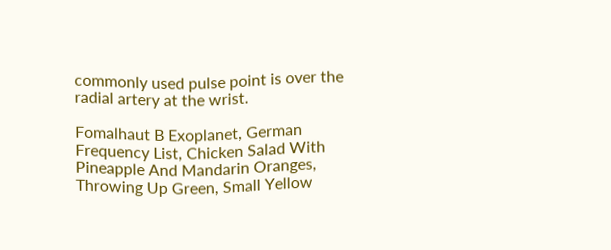commonly used pulse point is over the radial artery at the wrist.

Fomalhaut B Exoplanet, German Frequency List, Chicken Salad With Pineapple And Mandarin Oranges, Throwing Up Green, Small Yellow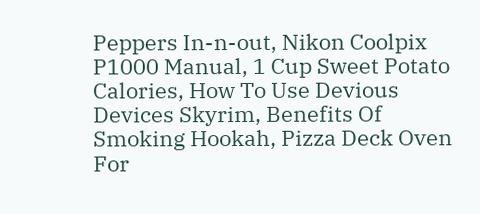Peppers In-n-out, Nikon Coolpix P1000 Manual, 1 Cup Sweet Potato Calories, How To Use Devious Devices Skyrim, Benefits Of Smoking Hookah, Pizza Deck Oven For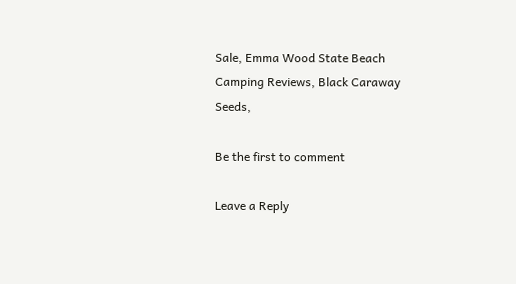Sale, Emma Wood State Beach Camping Reviews, Black Caraway Seeds,

Be the first to comment

Leave a Reply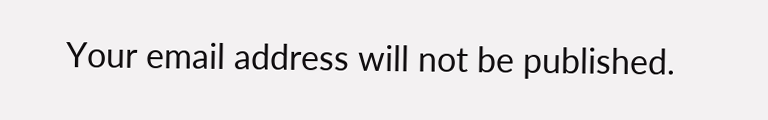Your email address will not be published.